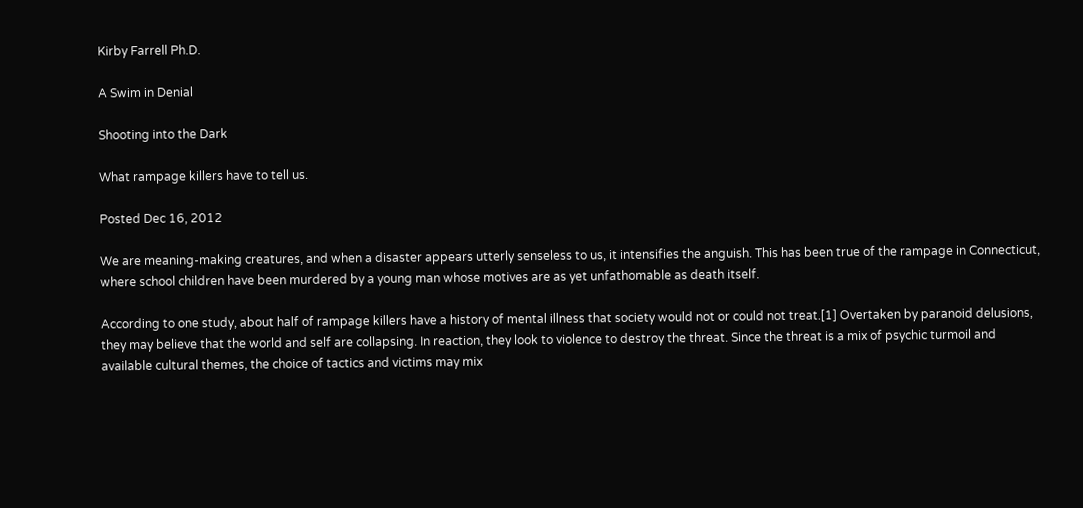Kirby Farrell Ph.D.

A Swim in Denial

Shooting into the Dark

What rampage killers have to tell us.

Posted Dec 16, 2012

We are meaning-making creatures, and when a disaster appears utterly senseless to us, it intensifies the anguish. This has been true of the rampage in Connecticut, where school children have been murdered by a young man whose motives are as yet unfathomable as death itself.

According to one study, about half of rampage killers have a history of mental illness that society would not or could not treat.[1] Overtaken by paranoid delusions, they may believe that the world and self are collapsing. In reaction, they look to violence to destroy the threat. Since the threat is a mix of psychic turmoil and available cultural themes, the choice of tactics and victims may mix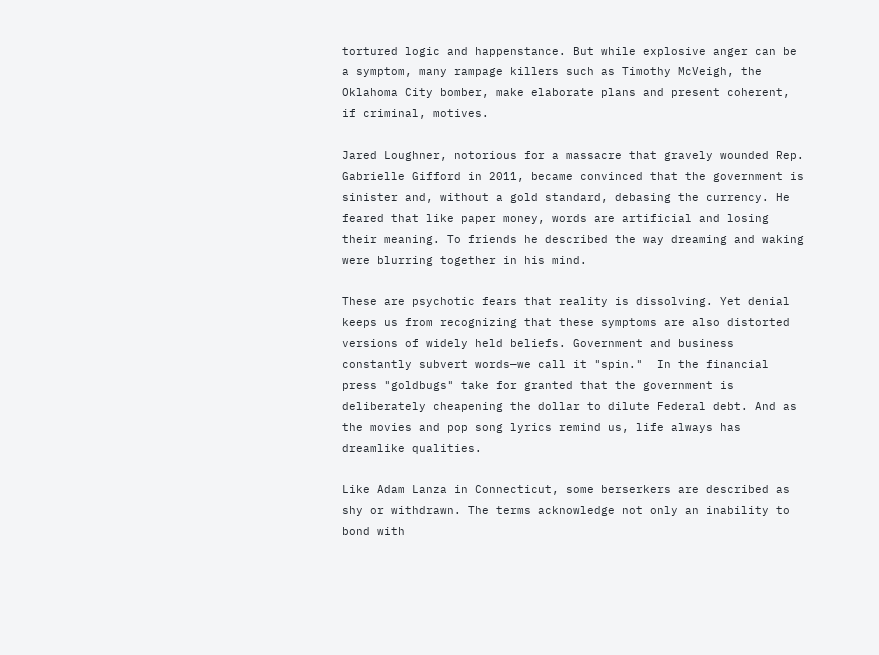tortured logic and happenstance. But while explosive anger can be a symptom, many rampage killers such as Timothy McVeigh, the Oklahoma City bomber, make elaborate plans and present coherent, if criminal, motives.

Jared Loughner, notorious for a massacre that gravely wounded Rep. Gabrielle Gifford in 2011, became convinced that the government is sinister and, without a gold standard, debasing the currency. He feared that like paper money, words are artificial and losing their meaning. To friends he described the way dreaming and waking were blurring together in his mind.

These are psychotic fears that reality is dissolving. Yet denial keeps us from recognizing that these symptoms are also distorted versions of widely held beliefs. Government and business constantly subvert words—we call it "spin."  In the financial press "goldbugs" take for granted that the government is deliberately cheapening the dollar to dilute Federal debt. And as the movies and pop song lyrics remind us, life always has dreamlike qualities.

Like Adam Lanza in Connecticut, some berserkers are described as shy or withdrawn. The terms acknowledge not only an inability to bond with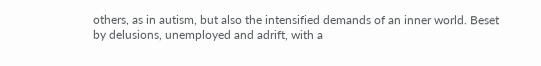others, as in autism, but also the intensified demands of an inner world. Beset by delusions, unemployed and adrift, with a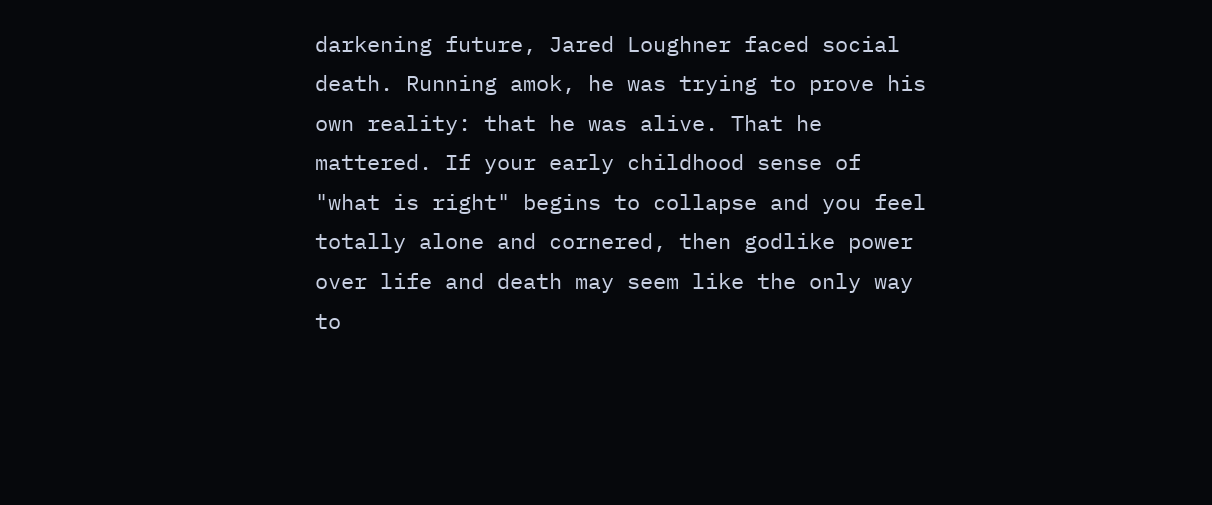darkening future, Jared Loughner faced social death. Running amok, he was trying to prove his own reality: that he was alive. That he mattered. If your early childhood sense of "what is right" begins to collapse and you feel totally alone and cornered, then godlike power over life and death may seem like the only way to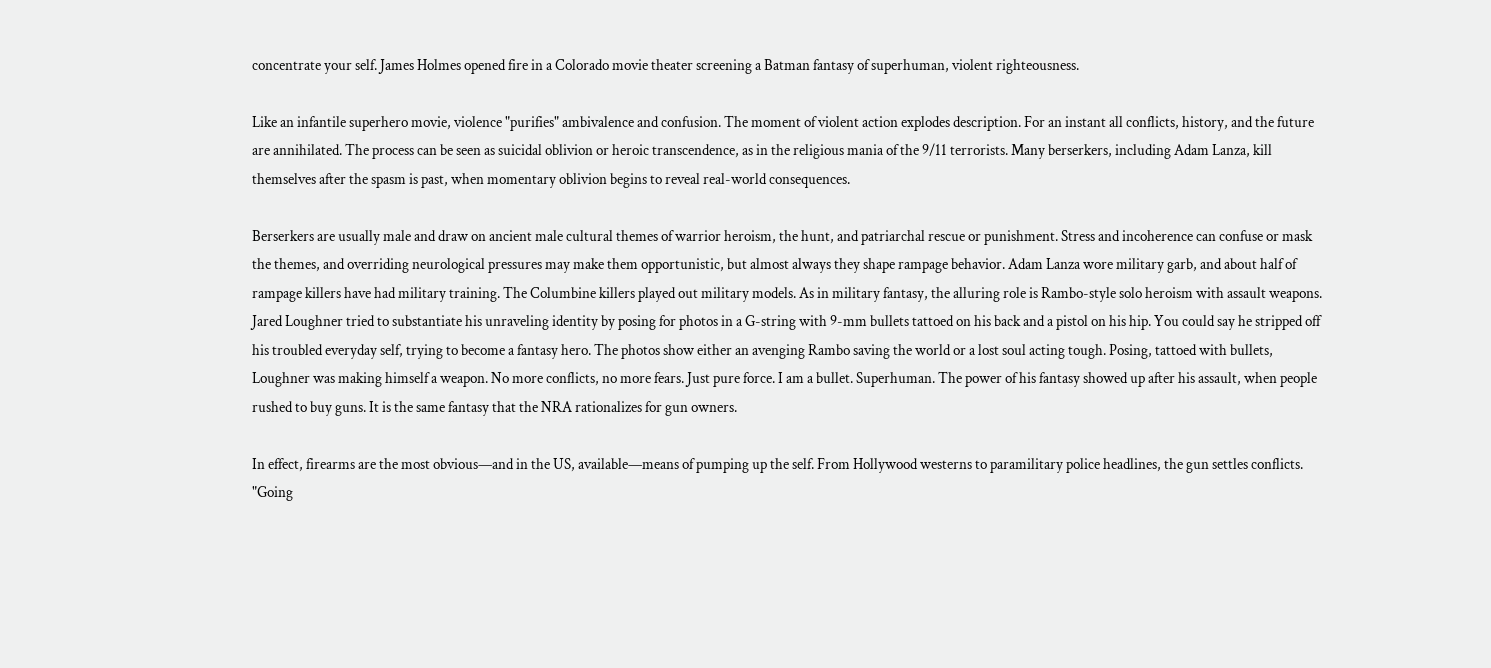concentrate your self. James Holmes opened fire in a Colorado movie theater screening a Batman fantasy of superhuman, violent righteousness.

Like an infantile superhero movie, violence "purifies" ambivalence and confusion. The moment of violent action explodes description. For an instant all conflicts, history, and the future are annihilated. The process can be seen as suicidal oblivion or heroic transcendence, as in the religious mania of the 9/11 terrorists. Many berserkers, including Adam Lanza, kill themselves after the spasm is past, when momentary oblivion begins to reveal real-world consequences.

Berserkers are usually male and draw on ancient male cultural themes of warrior heroism, the hunt, and patriarchal rescue or punishment. Stress and incoherence can confuse or mask the themes, and overriding neurological pressures may make them opportunistic, but almost always they shape rampage behavior. Adam Lanza wore military garb, and about half of rampage killers have had military training. The Columbine killers played out military models. As in military fantasy, the alluring role is Rambo-style solo heroism with assault weapons. Jared Loughner tried to substantiate his unraveling identity by posing for photos in a G-string with 9-mm bullets tattoed on his back and a pistol on his hip. You could say he stripped off his troubled everyday self, trying to become a fantasy hero. The photos show either an avenging Rambo saving the world or a lost soul acting tough. Posing, tattoed with bullets, Loughner was making himself a weapon. No more conflicts, no more fears. Just pure force. I am a bullet. Superhuman. The power of his fantasy showed up after his assault, when people rushed to buy guns. It is the same fantasy that the NRA rationalizes for gun owners.

In effect, firearms are the most obvious—and in the US, available—means of pumping up the self. From Hollywood westerns to paramilitary police headlines, the gun settles conflicts. "Going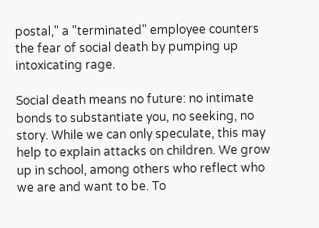postal," a "terminated" employee counters the fear of social death by pumping up intoxicating rage.

Social death means no future: no intimate bonds to substantiate you, no seeking, no story. While we can only speculate, this may help to explain attacks on children. We grow up in school, among others who reflect who we are and want to be. To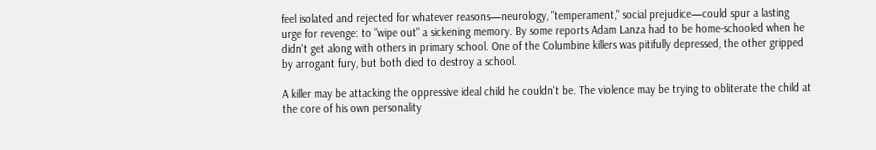feel isolated and rejected for whatever reasons—neurology, "temperament," social prejudice—could spur a lasting urge for revenge: to "wipe out" a sickening memory. By some reports Adam Lanza had to be home-schooled when he didn't get along with others in primary school. One of the Columbine killers was pitifully depressed, the other gripped by arrogant fury, but both died to destroy a school.

A killer may be attacking the oppressive ideal child he couldn't be. The violence may be trying to obliterate the child at the core of his own personality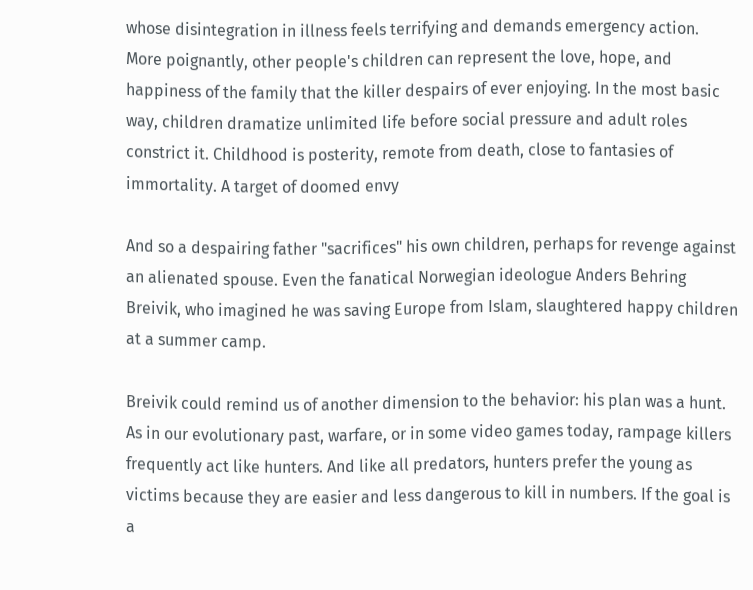whose disintegration in illness feels terrifying and demands emergency action. More poignantly, other people's children can represent the love, hope, and happiness of the family that the killer despairs of ever enjoying. In the most basic way, children dramatize unlimited life before social pressure and adult roles constrict it. Childhood is posterity, remote from death, close to fantasies of immortality. A target of doomed envy

And so a despairing father "sacrifices" his own children, perhaps for revenge against an alienated spouse. Even the fanatical Norwegian ideologue Anders Behring Breivik, who imagined he was saving Europe from Islam, slaughtered happy children at a summer camp.

Breivik could remind us of another dimension to the behavior: his plan was a hunt. As in our evolutionary past, warfare, or in some video games today, rampage killers frequently act like hunters. And like all predators, hunters prefer the young as victims because they are easier and less dangerous to kill in numbers. If the goal is a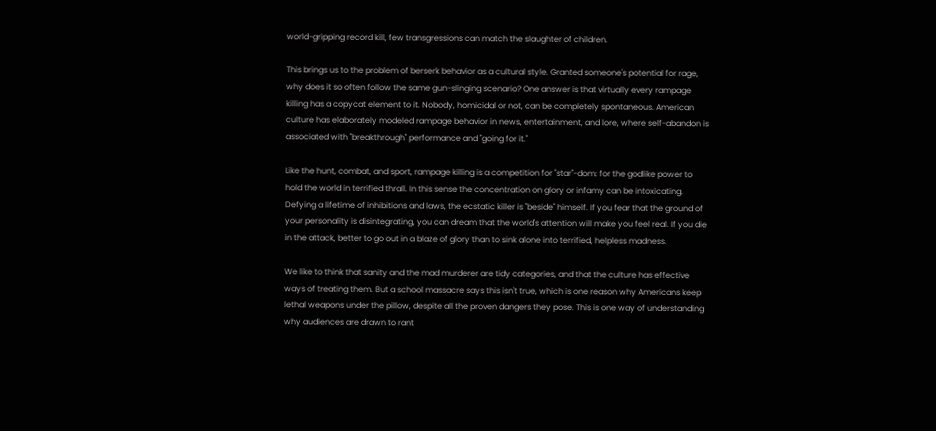world-gripping record kill, few transgressions can match the slaughter of children.

This brings us to the problem of berserk behavior as a cultural style. Granted someone's potential for rage, why does it so often follow the same gun-slinging scenario? One answer is that virtually every rampage killing has a copycat element to it. Nobody, homicidal or not, can be completely spontaneous. American culture has elaborately modeled rampage behavior in news, entertainment, and lore, where self-abandon is associated with "breakthrough" performance and "going for it."

Like the hunt, combat, and sport, rampage killing is a competition for "star"-dom: for the godlike power to hold the world in terrified thrall. In this sense the concentration on glory or infamy can be intoxicating. Defying a lifetime of inhibitions and laws, the ecstatic killer is "beside" himself. If you fear that the ground of your personality is disintegrating, you can dream that the world's attention will make you feel real. If you die in the attack, better to go out in a blaze of glory than to sink alone into terrified, helpless madness.

We like to think that sanity and the mad murderer are tidy categories, and that the culture has effective ways of treating them. But a school massacre says this isn't true, which is one reason why Americans keep lethal weapons under the pillow, despite all the proven dangers they pose. This is one way of understanding why audiences are drawn to rant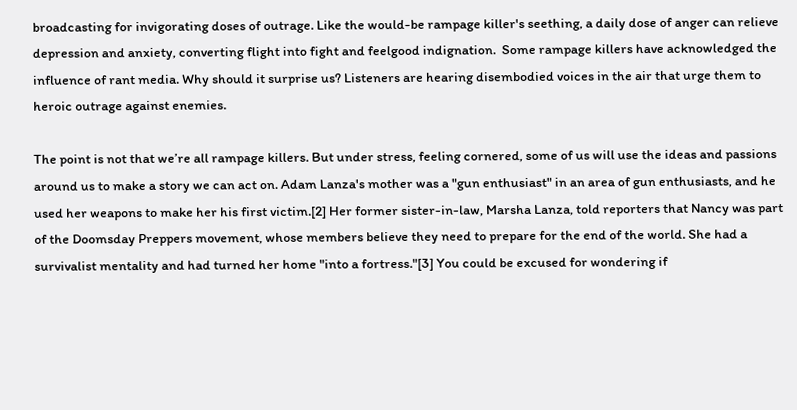broadcasting for invigorating doses of outrage. Like the would-be rampage killer's seething, a daily dose of anger can relieve depression and anxiety, converting flight into fight and feelgood indignation.  Some rampage killers have acknowledged the influence of rant media. Why should it surprise us? Listeners are hearing disembodied voices in the air that urge them to heroic outrage against enemies.

The point is not that we’re all rampage killers. But under stress, feeling cornered, some of us will use the ideas and passions around us to make a story we can act on. Adam Lanza's mother was a "gun enthusiast" in an area of gun enthusiasts, and he used her weapons to make her his first victim.[2] Her former sister-in-law, Marsha Lanza, told reporters that Nancy was part of the Doomsday Preppers movement, whose members believe they need to prepare for the end of the world. She had a survivalist mentality and had turned her home "into a fortress."[3] You could be excused for wondering if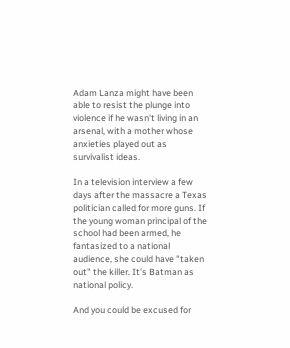Adam Lanza might have been able to resist the plunge into violence if he wasn't living in an arsenal, with a mother whose anxieties played out as survivalist ideas.

In a television interview a few days after the massacre a Texas politician called for more guns. If the young woman principal of the school had been armed, he fantasized to a national audience, she could have "taken out" the killer. It's Batman as national policy.

And you could be excused for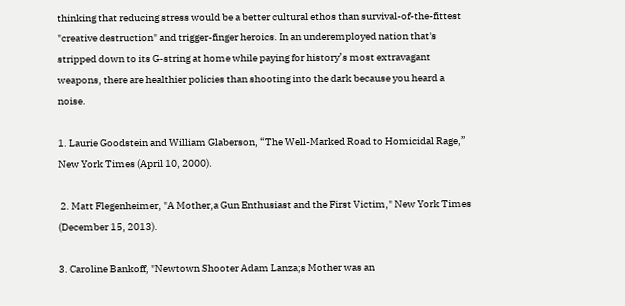thinking that reducing stress would be a better cultural ethos than survival-of-the-fittest "creative destruction" and trigger-finger heroics. In an underemployed nation that's stripped down to its G-string at home while paying for history’s most extravagant weapons, there are healthier policies than shooting into the dark because you heard a noise.

1. Laurie Goodstein and William Glaberson, “The Well-Marked Road to Homicidal Rage,” New York Times (April 10, 2000).

 2. Matt Flegenheimer, "A Mother,a Gun Enthusiast and the First Victim," New York Times (December 15, 2013).

3. Caroline Bankoff, "Newtown Shooter Adam Lanza;s Mother was an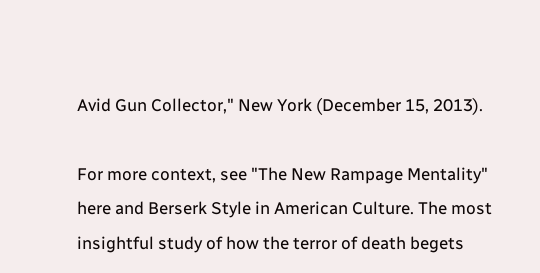Avid Gun Collector," New York (December 15, 2013).

For more context, see "The New Rampage Mentality" here and Berserk Style in American Culture. The most insightful study of how the terror of death begets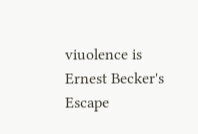viuolence is Ernest Becker's Escape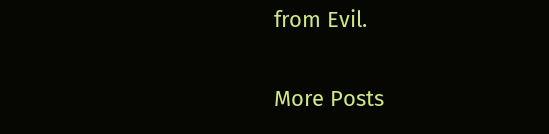from Evil.

More Posts